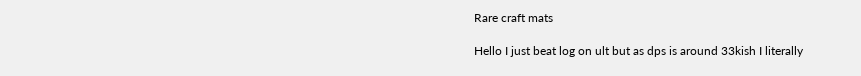Rare craft mats

Hello I just beat log on ult but as dps is around 33kish I literally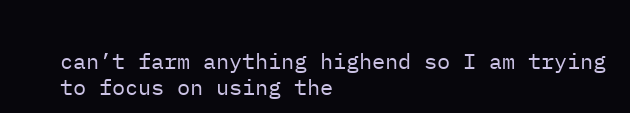can’t farm anything highend so I am trying to focus on using the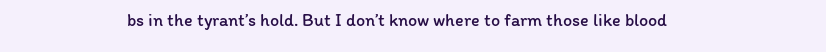bs in the tyrant’s hold. But I don’t know where to farm those like blood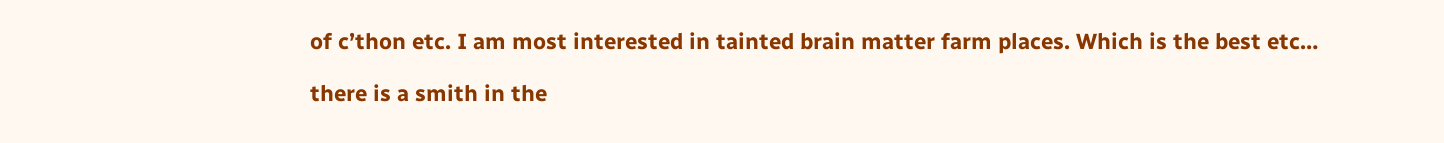of c’thon etc. I am most interested in tainted brain matter farm places. Which is the best etc…

there is a smith in the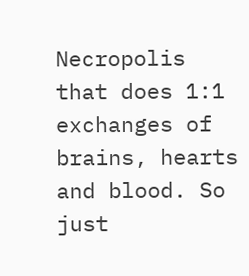Necropolis that does 1:1 exchanges of brains, hearts and blood. So just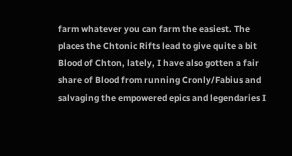farm whatever you can farm the easiest. The places the Chtonic Rifts lead to give quite a bit Blood of Chton, lately, I have also gotten a fair share of Blood from running Cronly/Fabius and salvaging the empowered epics and legendaries I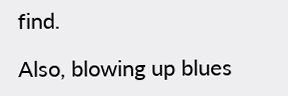find.

Also, blowing up blues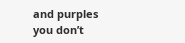and purples you don’t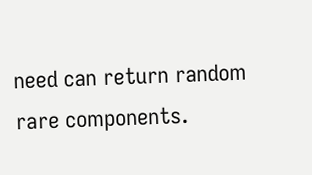need can return random rare components.